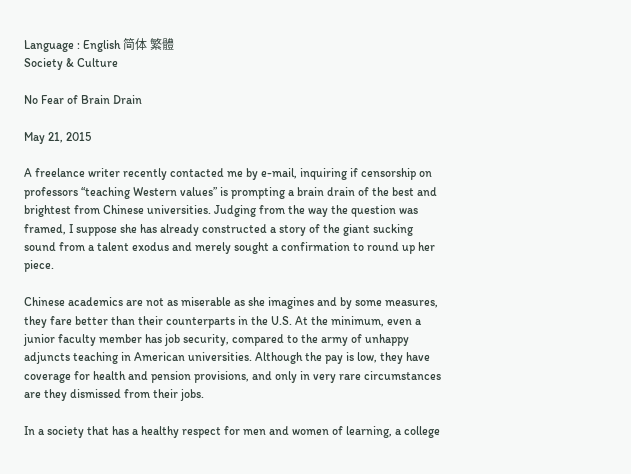Language : English 简体 繁體
Society & Culture

No Fear of Brain Drain

May 21, 2015

A freelance writer recently contacted me by e-mail, inquiring if censorship on professors “teaching Western values” is prompting a brain drain of the best and brightest from Chinese universities. Judging from the way the question was framed, I suppose she has already constructed a story of the giant sucking sound from a talent exodus and merely sought a confirmation to round up her piece.

Chinese academics are not as miserable as she imagines and by some measures, they fare better than their counterparts in the U.S. At the minimum, even a junior faculty member has job security, compared to the army of unhappy adjuncts teaching in American universities. Although the pay is low, they have coverage for health and pension provisions, and only in very rare circumstances are they dismissed from their jobs.

In a society that has a healthy respect for men and women of learning, a college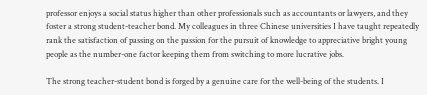professor enjoys a social status higher than other professionals such as accountants or lawyers, and they foster a strong student-teacher bond. My colleagues in three Chinese universities I have taught repeatedly rank the satisfaction of passing on the passion for the pursuit of knowledge to appreciative bright young people as the number-one factor keeping them from switching to more lucrative jobs.

The strong teacher-student bond is forged by a genuine care for the well-being of the students. I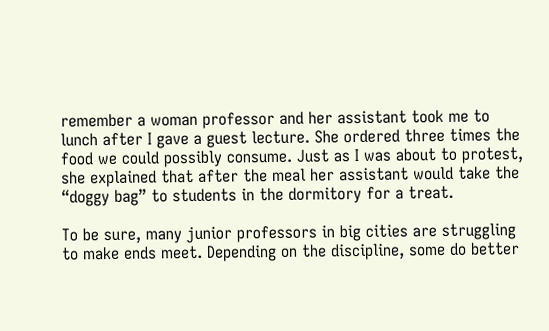remember a woman professor and her assistant took me to lunch after I gave a guest lecture. She ordered three times the food we could possibly consume. Just as I was about to protest, she explained that after the meal her assistant would take the “doggy bag” to students in the dormitory for a treat.

To be sure, many junior professors in big cities are struggling to make ends meet. Depending on the discipline, some do better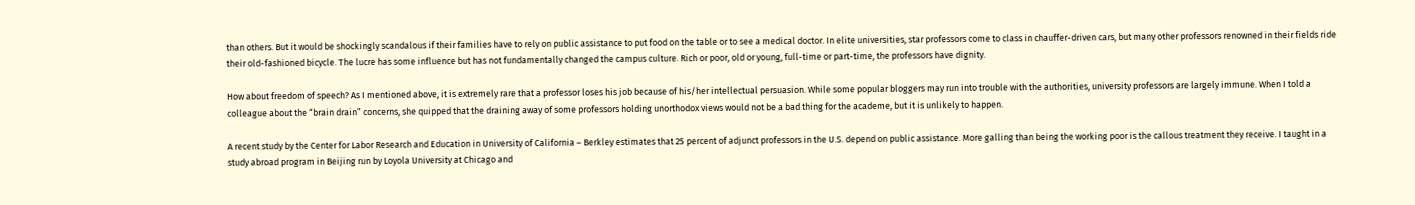than others. But it would be shockingly scandalous if their families have to rely on public assistance to put food on the table or to see a medical doctor. In elite universities, star professors come to class in chauffer-driven cars, but many other professors renowned in their fields ride their old-fashioned bicycle. The lucre has some influence but has not fundamentally changed the campus culture. Rich or poor, old or young, full-time or part-time, the professors have dignity.

How about freedom of speech? As I mentioned above, it is extremely rare that a professor loses his job because of his/her intellectual persuasion. While some popular bloggers may run into trouble with the authorities, university professors are largely immune. When I told a colleague about the “brain drain” concerns, she quipped that the draining away of some professors holding unorthodox views would not be a bad thing for the academe, but it is unlikely to happen.

A recent study by the Center for Labor Research and Education in University of California – Berkley estimates that 25 percent of adjunct professors in the U.S. depend on public assistance. More galling than being the working poor is the callous treatment they receive. I taught in a study abroad program in Beijing run by Loyola University at Chicago and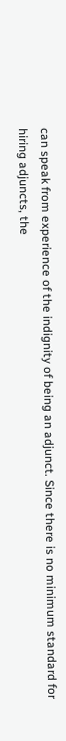can speak from experience of the indignity of being an adjunct. Since there is no minimum standard for hiring adjuncts, the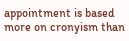appointment is based more on cronyism than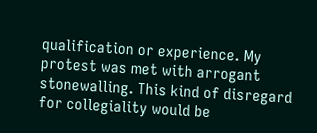qualification or experience. My protest was met with arrogant stonewalling. This kind of disregard for collegiality would be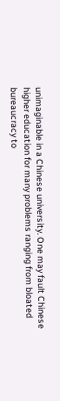unimaginable in a Chinese university. One may fault Chinese higher education for many problems ranging from bloated bureaucracy to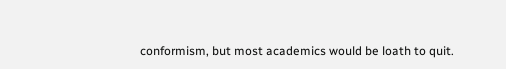conformism, but most academics would be loath to quit.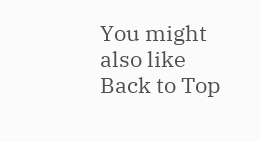You might also like
Back to Top